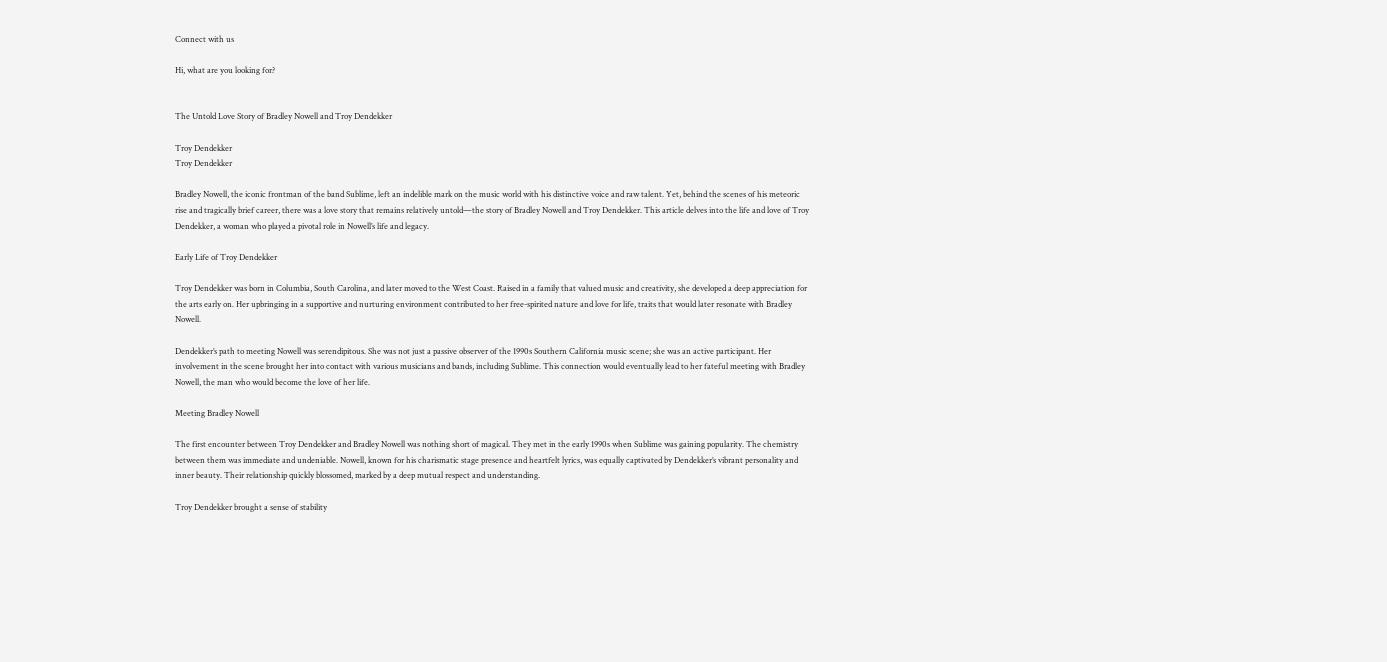Connect with us

Hi, what are you looking for?


The Untold Love Story of Bradley Nowell and Troy Dendekker

Troy Dendekker
Troy Dendekker

Bradley Nowell, the iconic frontman of the band Sublime, left an indelible mark on the music world with his distinctive voice and raw talent. Yet, behind the scenes of his meteoric rise and tragically brief career, there was a love story that remains relatively untold—the story of Bradley Nowell and Troy Dendekker. This article delves into the life and love of Troy Dendekker, a woman who played a pivotal role in Nowell’s life and legacy.

Early Life of Troy Dendekker

Troy Dendekker was born in Columbia, South Carolina, and later moved to the West Coast. Raised in a family that valued music and creativity, she developed a deep appreciation for the arts early on. Her upbringing in a supportive and nurturing environment contributed to her free-spirited nature and love for life, traits that would later resonate with Bradley Nowell.

Dendekker’s path to meeting Nowell was serendipitous. She was not just a passive observer of the 1990s Southern California music scene; she was an active participant. Her involvement in the scene brought her into contact with various musicians and bands, including Sublime. This connection would eventually lead to her fateful meeting with Bradley Nowell, the man who would become the love of her life.

Meeting Bradley Nowell

The first encounter between Troy Dendekker and Bradley Nowell was nothing short of magical. They met in the early 1990s when Sublime was gaining popularity. The chemistry between them was immediate and undeniable. Nowell, known for his charismatic stage presence and heartfelt lyrics, was equally captivated by Dendekker’s vibrant personality and inner beauty. Their relationship quickly blossomed, marked by a deep mutual respect and understanding.

Troy Dendekker brought a sense of stability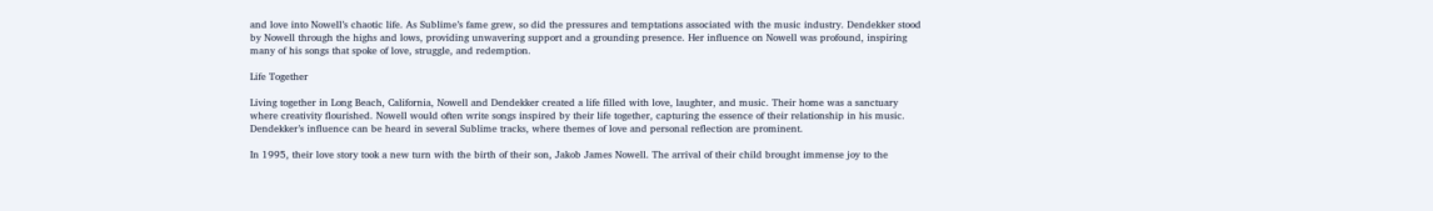and love into Nowell’s chaotic life. As Sublime’s fame grew, so did the pressures and temptations associated with the music industry. Dendekker stood by Nowell through the highs and lows, providing unwavering support and a grounding presence. Her influence on Nowell was profound, inspiring many of his songs that spoke of love, struggle, and redemption.

Life Together

Living together in Long Beach, California, Nowell and Dendekker created a life filled with love, laughter, and music. Their home was a sanctuary where creativity flourished. Nowell would often write songs inspired by their life together, capturing the essence of their relationship in his music. Dendekker’s influence can be heard in several Sublime tracks, where themes of love and personal reflection are prominent.

In 1995, their love story took a new turn with the birth of their son, Jakob James Nowell. The arrival of their child brought immense joy to the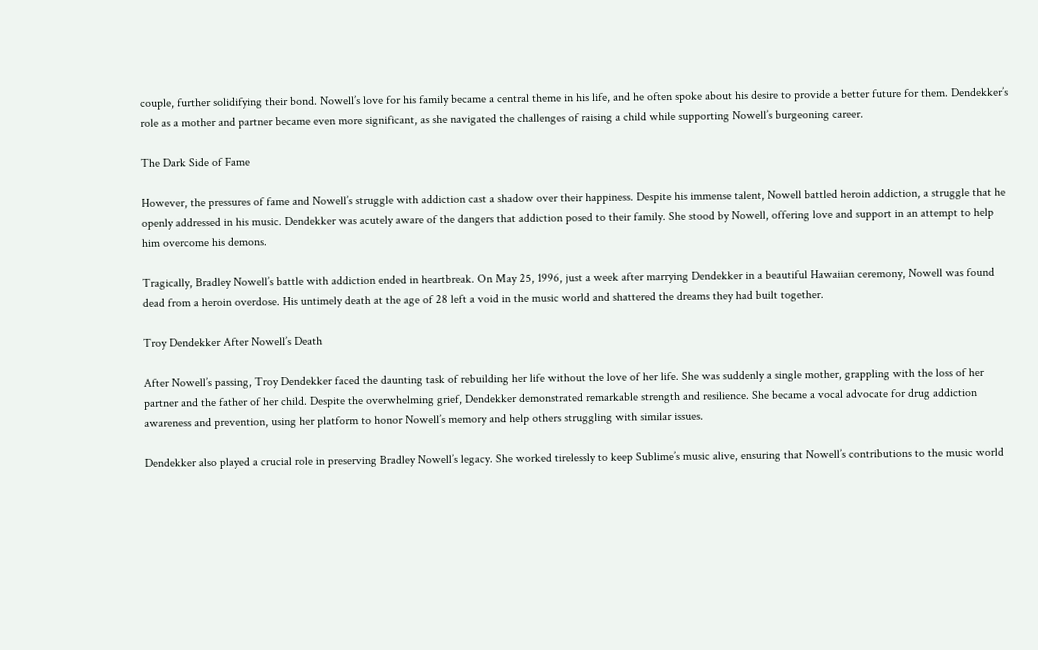couple, further solidifying their bond. Nowell’s love for his family became a central theme in his life, and he often spoke about his desire to provide a better future for them. Dendekker’s role as a mother and partner became even more significant, as she navigated the challenges of raising a child while supporting Nowell’s burgeoning career.

The Dark Side of Fame

However, the pressures of fame and Nowell’s struggle with addiction cast a shadow over their happiness. Despite his immense talent, Nowell battled heroin addiction, a struggle that he openly addressed in his music. Dendekker was acutely aware of the dangers that addiction posed to their family. She stood by Nowell, offering love and support in an attempt to help him overcome his demons.

Tragically, Bradley Nowell’s battle with addiction ended in heartbreak. On May 25, 1996, just a week after marrying Dendekker in a beautiful Hawaiian ceremony, Nowell was found dead from a heroin overdose. His untimely death at the age of 28 left a void in the music world and shattered the dreams they had built together.

Troy Dendekker After Nowell’s Death

After Nowell’s passing, Troy Dendekker faced the daunting task of rebuilding her life without the love of her life. She was suddenly a single mother, grappling with the loss of her partner and the father of her child. Despite the overwhelming grief, Dendekker demonstrated remarkable strength and resilience. She became a vocal advocate for drug addiction awareness and prevention, using her platform to honor Nowell’s memory and help others struggling with similar issues.

Dendekker also played a crucial role in preserving Bradley Nowell’s legacy. She worked tirelessly to keep Sublime’s music alive, ensuring that Nowell’s contributions to the music world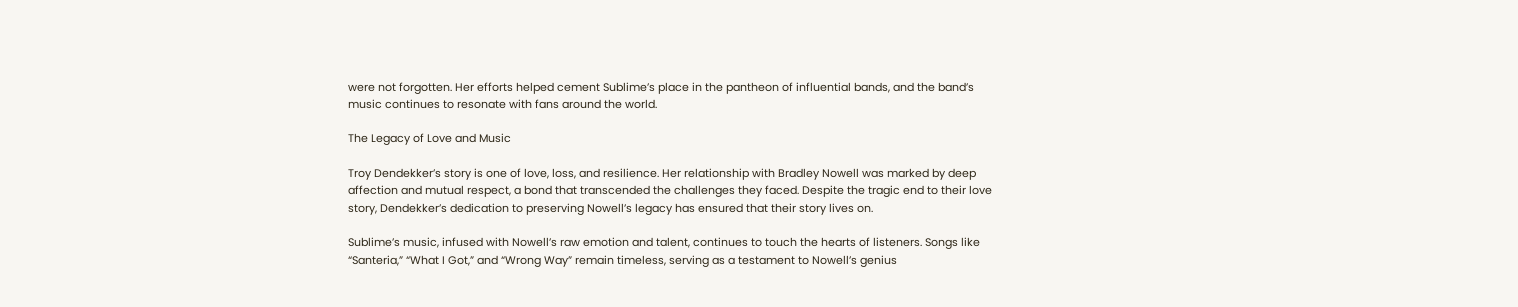were not forgotten. Her efforts helped cement Sublime’s place in the pantheon of influential bands, and the band’s music continues to resonate with fans around the world.

The Legacy of Love and Music

Troy Dendekker’s story is one of love, loss, and resilience. Her relationship with Bradley Nowell was marked by deep affection and mutual respect, a bond that transcended the challenges they faced. Despite the tragic end to their love story, Dendekker’s dedication to preserving Nowell’s legacy has ensured that their story lives on.

Sublime’s music, infused with Nowell’s raw emotion and talent, continues to touch the hearts of listeners. Songs like “Santeria,” “What I Got,” and “Wrong Way” remain timeless, serving as a testament to Nowell’s genius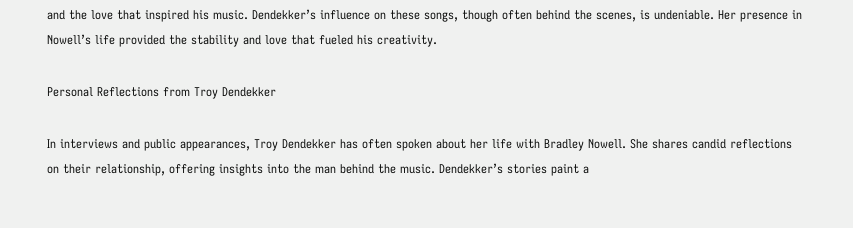and the love that inspired his music. Dendekker’s influence on these songs, though often behind the scenes, is undeniable. Her presence in Nowell’s life provided the stability and love that fueled his creativity.

Personal Reflections from Troy Dendekker

In interviews and public appearances, Troy Dendekker has often spoken about her life with Bradley Nowell. She shares candid reflections on their relationship, offering insights into the man behind the music. Dendekker’s stories paint a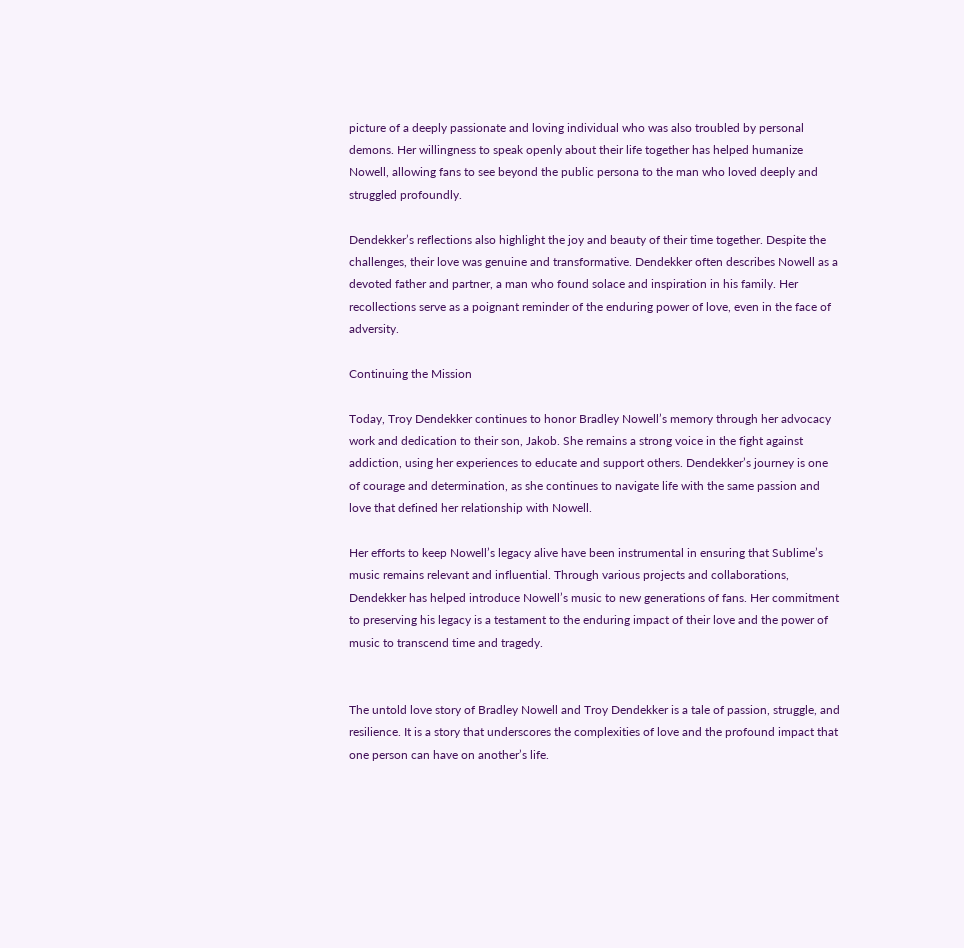picture of a deeply passionate and loving individual who was also troubled by personal demons. Her willingness to speak openly about their life together has helped humanize Nowell, allowing fans to see beyond the public persona to the man who loved deeply and struggled profoundly.

Dendekker’s reflections also highlight the joy and beauty of their time together. Despite the challenges, their love was genuine and transformative. Dendekker often describes Nowell as a devoted father and partner, a man who found solace and inspiration in his family. Her recollections serve as a poignant reminder of the enduring power of love, even in the face of adversity.

Continuing the Mission

Today, Troy Dendekker continues to honor Bradley Nowell’s memory through her advocacy work and dedication to their son, Jakob. She remains a strong voice in the fight against addiction, using her experiences to educate and support others. Dendekker’s journey is one of courage and determination, as she continues to navigate life with the same passion and love that defined her relationship with Nowell.

Her efforts to keep Nowell’s legacy alive have been instrumental in ensuring that Sublime’s music remains relevant and influential. Through various projects and collaborations, Dendekker has helped introduce Nowell’s music to new generations of fans. Her commitment to preserving his legacy is a testament to the enduring impact of their love and the power of music to transcend time and tragedy.


The untold love story of Bradley Nowell and Troy Dendekker is a tale of passion, struggle, and resilience. It is a story that underscores the complexities of love and the profound impact that one person can have on another’s life.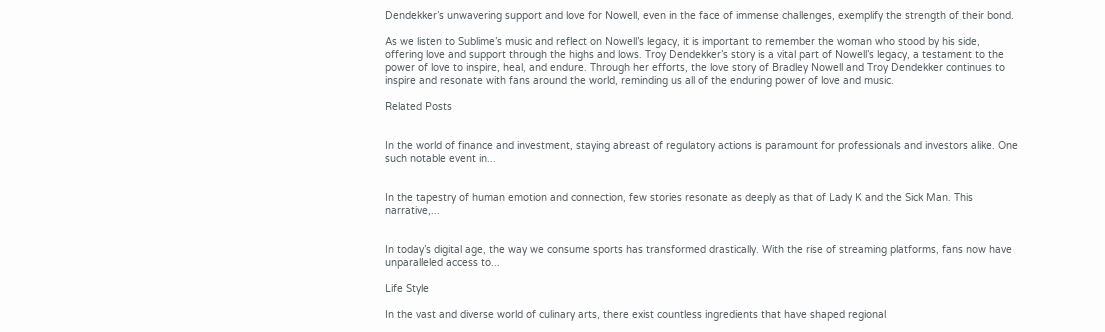Dendekker’s unwavering support and love for Nowell, even in the face of immense challenges, exemplify the strength of their bond.

As we listen to Sublime’s music and reflect on Nowell’s legacy, it is important to remember the woman who stood by his side, offering love and support through the highs and lows. Troy Dendekker’s story is a vital part of Nowell’s legacy, a testament to the power of love to inspire, heal, and endure. Through her efforts, the love story of Bradley Nowell and Troy Dendekker continues to inspire and resonate with fans around the world, reminding us all of the enduring power of love and music.

Related Posts


In the world of finance and investment, staying abreast of regulatory actions is paramount for professionals and investors alike. One such notable event in...


In the tapestry of human emotion and connection, few stories resonate as deeply as that of Lady K and the Sick Man. This narrative,...


In today’s digital age, the way we consume sports has transformed drastically. With the rise of streaming platforms, fans now have unparalleled access to...

Life Style

In the vast and diverse world of culinary arts, there exist countless ingredients that have shaped regional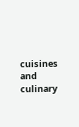cuisines and culinary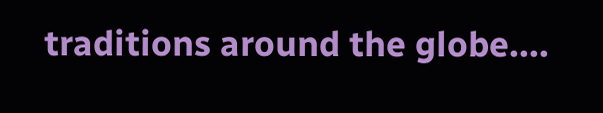traditions around the globe....